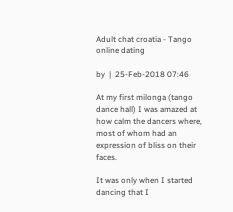Adult chat croatia - Tango online dating

by  |  25-Feb-2018 07:46

At my first milonga (tango dance hall) I was amazed at how calm the dancers where, most of whom had an expression of bliss on their faces.

It was only when I started dancing that I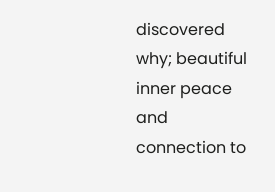discovered why; beautiful inner peace and connection to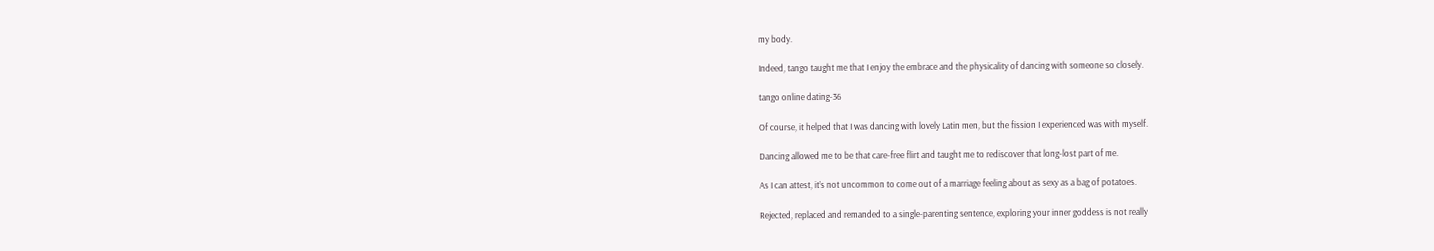my body.

Indeed, tango taught me that I enjoy the embrace and the physicality of dancing with someone so closely.

tango online dating-36

Of course, it helped that I was dancing with lovely Latin men, but the fission I experienced was with myself.

Dancing allowed me to be that care-free flirt and taught me to rediscover that long-lost part of me.

As I can attest, it’s not uncommon to come out of a marriage feeling about as sexy as a bag of potatoes.

Rejected, replaced and remanded to a single-parenting sentence, exploring your inner goddess is not really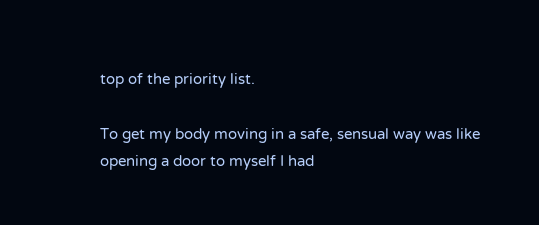top of the priority list.

To get my body moving in a safe, sensual way was like opening a door to myself I had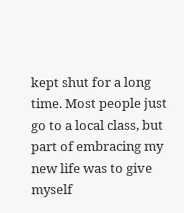kept shut for a long time. Most people just go to a local class, but part of embracing my new life was to give myself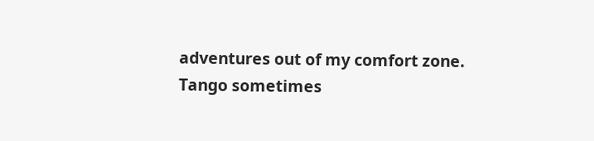adventures out of my comfort zone. Tango sometimes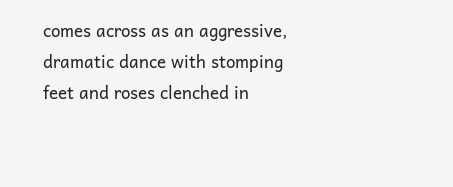comes across as an aggressive, dramatic dance with stomping feet and roses clenched in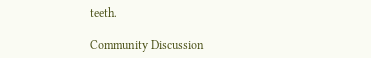teeth.

Community Discussion